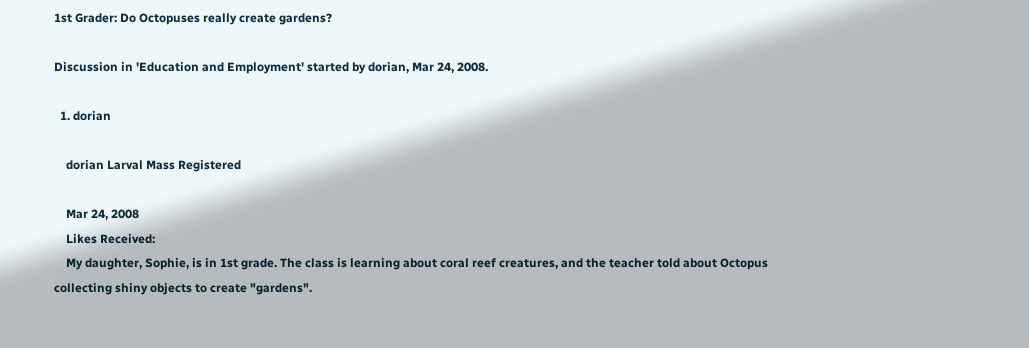1st Grader: Do Octopuses really create gardens?

Discussion in 'Education and Employment' started by dorian, Mar 24, 2008.

  1. dorian

    dorian Larval Mass Registered

    Mar 24, 2008
    Likes Received:
    My daughter, Sophie, is in 1st grade. The class is learning about coral reef creatures, and the teacher told about Octopus collecting shiny objects to create "gardens".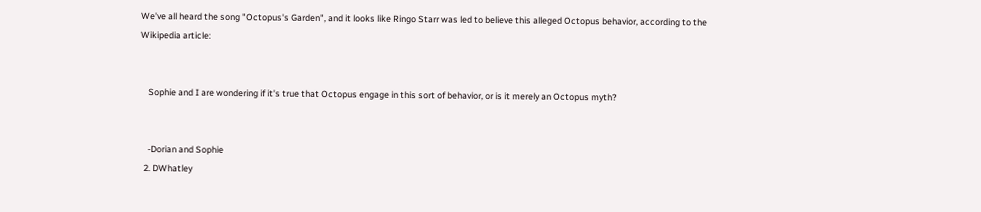We've all heard the song "Octopus's Garden", and it looks like Ringo Starr was led to believe this alleged Octopus behavior, according to the Wikipedia article:


    Sophie and I are wondering if it's true that Octopus engage in this sort of behavior, or is it merely an Octopus myth?


    -Dorian and Sophie
  2. DWhatley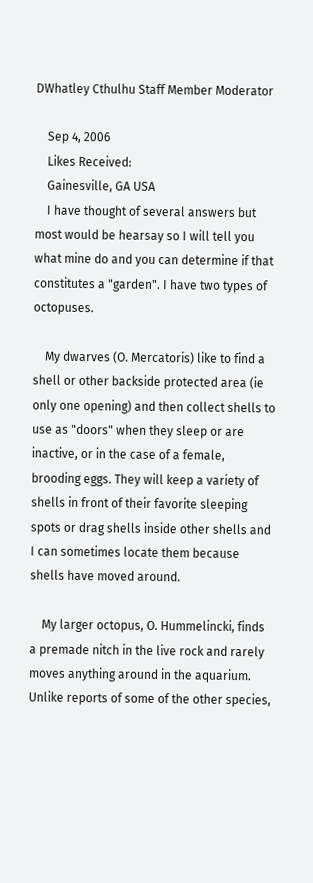DWhatley Cthulhu Staff Member Moderator

    Sep 4, 2006
    Likes Received:
    Gainesville, GA USA
    I have thought of several answers but most would be hearsay so I will tell you what mine do and you can determine if that constitutes a "garden". I have two types of octopuses.

    My dwarves (O. Mercatoris) like to find a shell or other backside protected area (ie only one opening) and then collect shells to use as "doors" when they sleep or are inactive, or in the case of a female, brooding eggs. They will keep a variety of shells in front of their favorite sleeping spots or drag shells inside other shells and I can sometimes locate them because shells have moved around.

    My larger octopus, O. Hummelincki, finds a premade nitch in the live rock and rarely moves anything around in the aquarium. Unlike reports of some of the other species,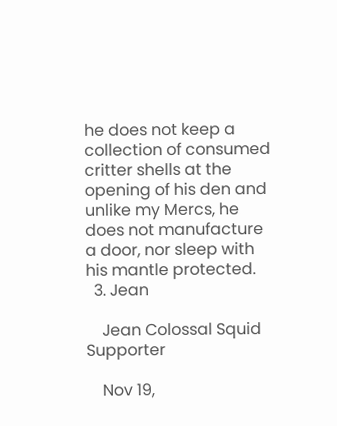he does not keep a collection of consumed critter shells at the opening of his den and unlike my Mercs, he does not manufacture a door, nor sleep with his mantle protected.
  3. Jean

    Jean Colossal Squid Supporter

    Nov 19,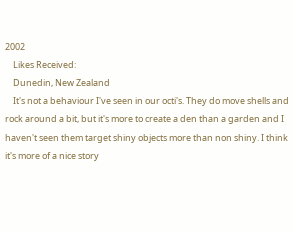2002
    Likes Received:
    Dunedin, New Zealand
    It's not a behaviour I've seen in our octi's. They do move shells and rock around a bit, but it's more to create a den than a garden and I haven't seen them target shiny objects more than non shiny. I think it's more of a nice story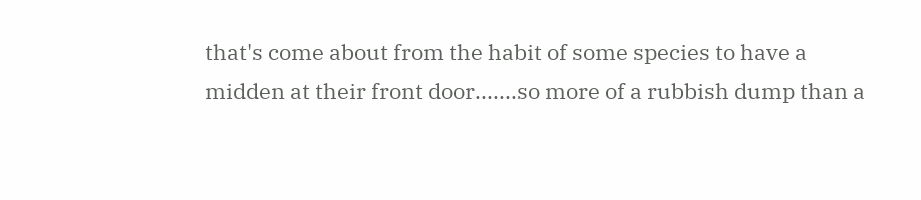that's come about from the habit of some species to have a midden at their front door.......so more of a rubbish dump than a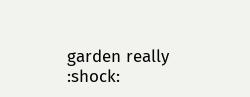garden really :shock: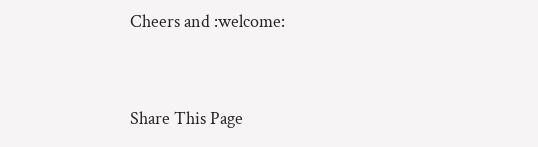Cheers and :welcome:


Share This Page